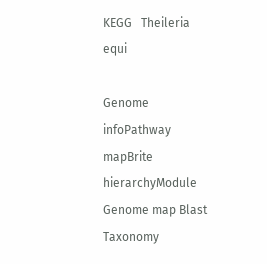KEGG   Theileria equi

Genome infoPathway mapBrite hierarchyModule Genome map Blast Taxonomy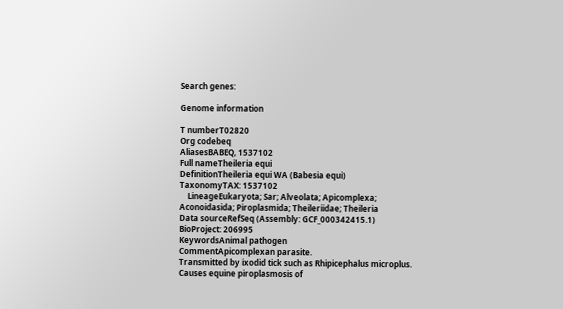Search genes:

Genome information

T numberT02820
Org codebeq
AliasesBABEQ, 1537102
Full nameTheileria equi
DefinitionTheileria equi WA (Babesia equi)
TaxonomyTAX: 1537102
    LineageEukaryota; Sar; Alveolata; Apicomplexa; Aconoidasida; Piroplasmida; Theileriidae; Theileria
Data sourceRefSeq (Assembly: GCF_000342415.1)
BioProject: 206995
KeywordsAnimal pathogen
CommentApicomplexan parasite.
Transmitted by ixodid tick such as Rhipicephalus microplus.
Causes equine piroplasmosis of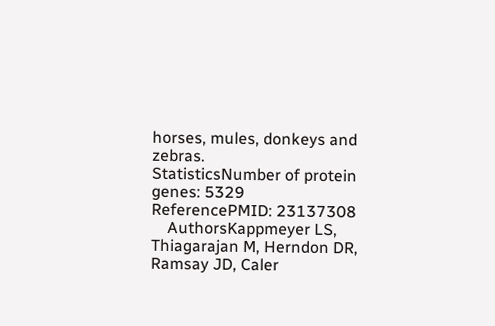horses, mules, donkeys and zebras.
StatisticsNumber of protein genes: 5329
ReferencePMID: 23137308
    AuthorsKappmeyer LS, Thiagarajan M, Herndon DR, Ramsay JD, Caler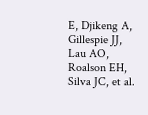E, Djikeng A, Gillespie JJ, Lau AO, Roalson EH, Silva JC, et al.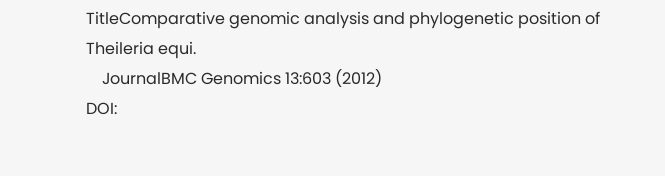TitleComparative genomic analysis and phylogenetic position of Theileria equi.
    JournalBMC Genomics 13:603 (2012)
DOI: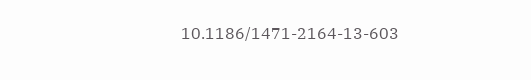10.1186/1471-2164-13-603